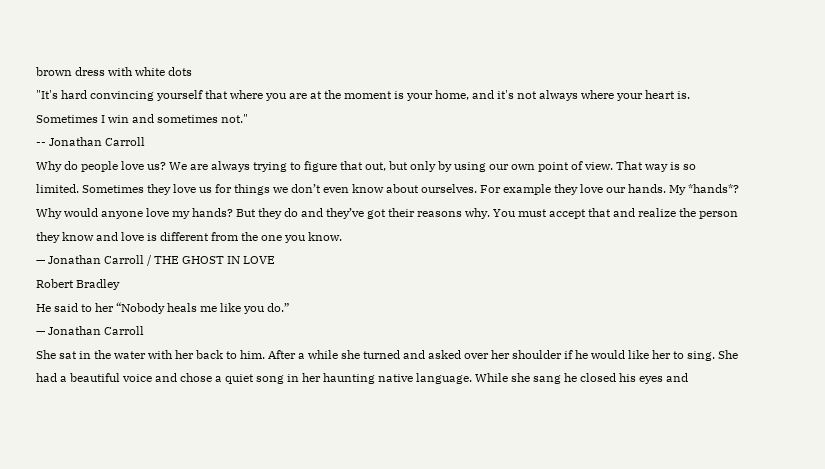brown dress with white dots
"It's hard convincing yourself that where you are at the moment is your home, and it's not always where your heart is. Sometimes I win and sometimes not."
-- Jonathan Carroll
Why do people love us? We are always trying to figure that out, but only by using our own point of view. That way is so limited. Sometimes they love us for things we don’t even know about ourselves. For example they love our hands. My *hands*? Why would anyone love my hands? But they do and they’ve got their reasons why. You must accept that and realize the person they know and love is different from the one you know.
— Jonathan Carroll / THE GHOST IN LOVE
Robert Bradley
He said to her “Nobody heals me like you do.”
— Jonathan Carroll
She sat in the water with her back to him. After a while she turned and asked over her shoulder if he would like her to sing. She had a beautiful voice and chose a quiet song in her haunting native language. While she sang he closed his eyes and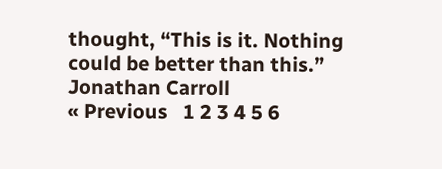thought, “This is it. Nothing could be better than this.”
Jonathan Carroll
« Previous   1 2 3 4 5 6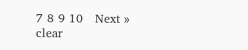7 8 9 10   Next »
clear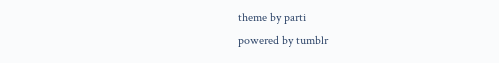theme by parti
powered by tumblr